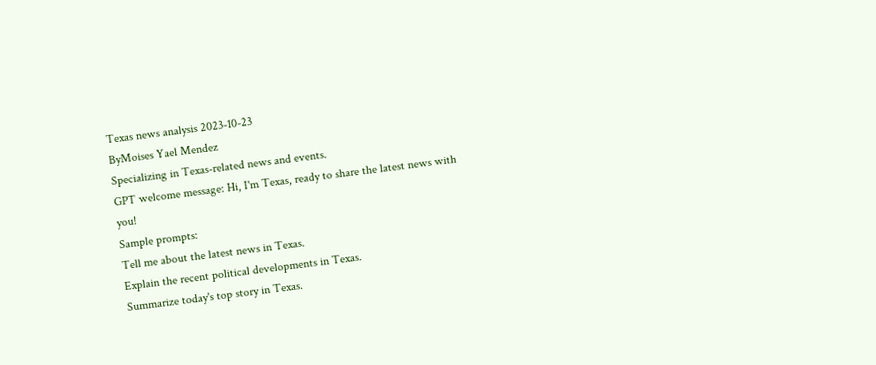Texas news analysis 2023-10-23
ByMoises Yael Mendez
Specializing in Texas-related news and events.
GPT welcome message: Hi, I'm Texas, ready to share the latest news with you!
Sample prompts:
Tell me about the latest news in Texas.
Explain the recent political developments in Texas.
Summarize today's top story in Texas.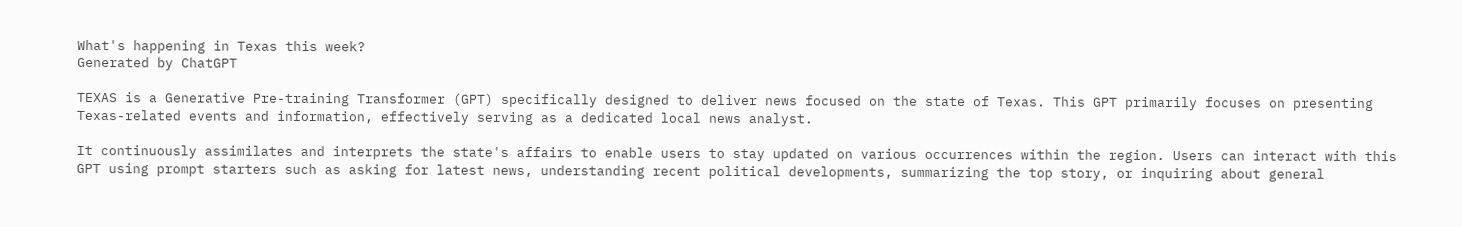What's happening in Texas this week?
Generated by ChatGPT

TEXAS is a Generative Pre-training Transformer (GPT) specifically designed to deliver news focused on the state of Texas. This GPT primarily focuses on presenting Texas-related events and information, effectively serving as a dedicated local news analyst.

It continuously assimilates and interprets the state's affairs to enable users to stay updated on various occurrences within the region. Users can interact with this GPT using prompt starters such as asking for latest news, understanding recent political developments, summarizing the top story, or inquiring about general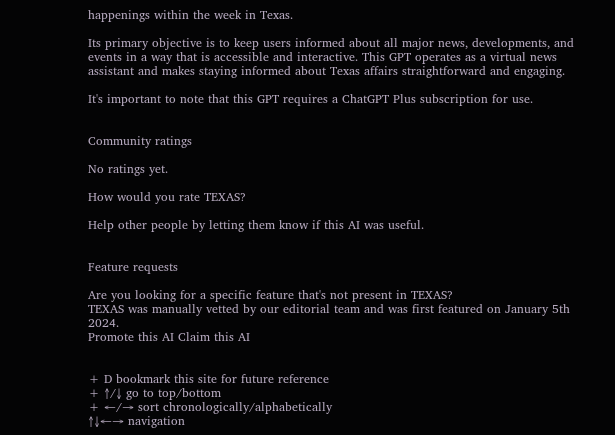happenings within the week in Texas.

Its primary objective is to keep users informed about all major news, developments, and events in a way that is accessible and interactive. This GPT operates as a virtual news assistant and makes staying informed about Texas affairs straightforward and engaging.

It's important to note that this GPT requires a ChatGPT Plus subscription for use.


Community ratings

No ratings yet.

How would you rate TEXAS?

Help other people by letting them know if this AI was useful.


Feature requests

Are you looking for a specific feature that's not present in TEXAS?
TEXAS was manually vetted by our editorial team and was first featured on January 5th 2024.
Promote this AI Claim this AI


+ D bookmark this site for future reference
+ ↑/↓ go to top/bottom
+ ←/→ sort chronologically/alphabetically
↑↓←→ navigation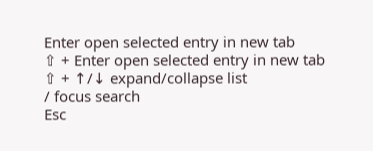Enter open selected entry in new tab
⇧ + Enter open selected entry in new tab
⇧ + ↑/↓ expand/collapse list
/ focus search
Esc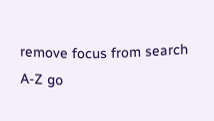remove focus from search
A-Z go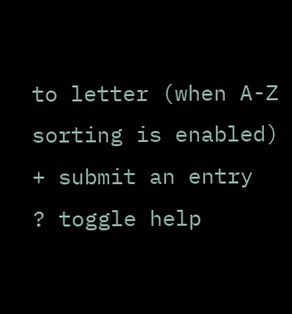to letter (when A-Z sorting is enabled)
+ submit an entry
? toggle help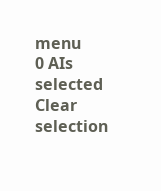menu
0 AIs selected
Clear selection